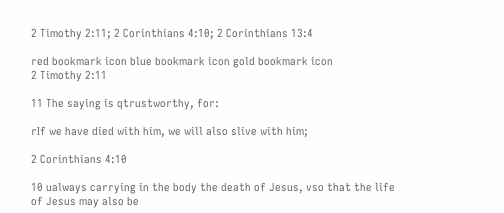2 Timothy 2:11; 2 Corinthians 4:10; 2 Corinthians 13:4

red bookmark icon blue bookmark icon gold bookmark icon
2 Timothy 2:11

11 The saying is qtrustworthy, for:

rIf we have died with him, we will also slive with him;

2 Corinthians 4:10

10 ualways carrying in the body the death of Jesus, vso that the life of Jesus may also be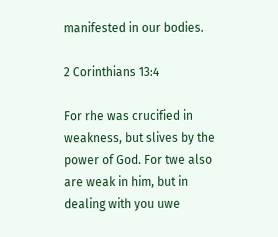manifested in our bodies.

2 Corinthians 13:4

For rhe was crucified in weakness, but slives by the power of God. For twe also are weak in him, but in dealing with you uwe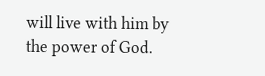will live with him by the power of God.